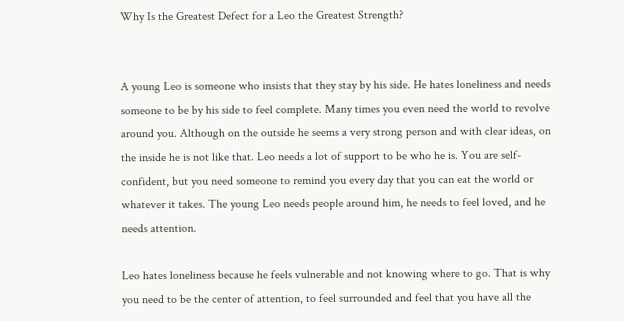Why Is the Greatest Defect for a Leo the Greatest Strength?


A young Leo is someone who insists that they stay by his side. He hates loneliness and needs someone to be by his side to feel complete. Many times you even need the world to revolve around you. Although on the outside he seems a very strong person and with clear ideas, on the inside he is not like that. Leo needs a lot of support to be who he is. You are self-confident, but you need someone to remind you every day that you can eat the world or whatever it takes. The young Leo needs people around him, he needs to feel loved, and he needs attention.

Leo hates loneliness because he feels vulnerable and not knowing where to go. That is why you need to be the center of attention, to feel surrounded and feel that you have all the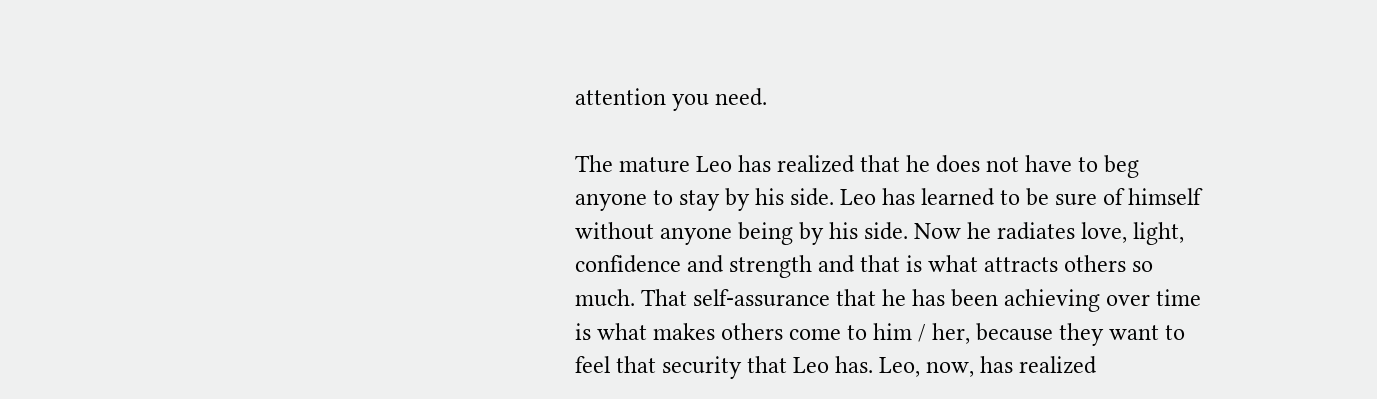attention you need.

The mature Leo has realized that he does not have to beg anyone to stay by his side. Leo has learned to be sure of himself without anyone being by his side. Now he radiates love, light, confidence and strength and that is what attracts others so much. That self-assurance that he has been achieving over time is what makes others come to him / her, because they want to feel that security that Leo has. Leo, now, has realized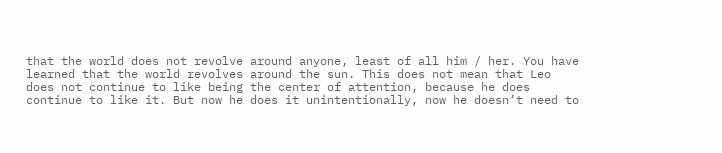that the world does not revolve around anyone, least of all him / her. You have learned that the world revolves around the sun. This does not mean that Leo does not continue to like being the center of attention, because he does continue to like it. But now he does it unintentionally, now he doesn’t need to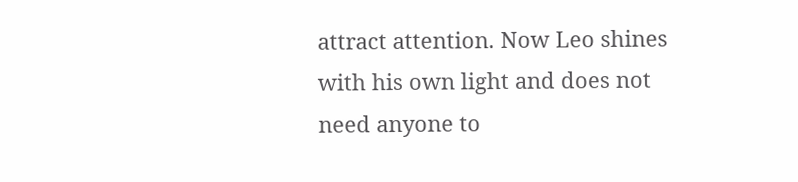attract attention. Now Leo shines with his own light and does not need anyone to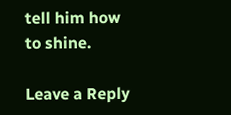tell him how to shine.

Leave a Reply